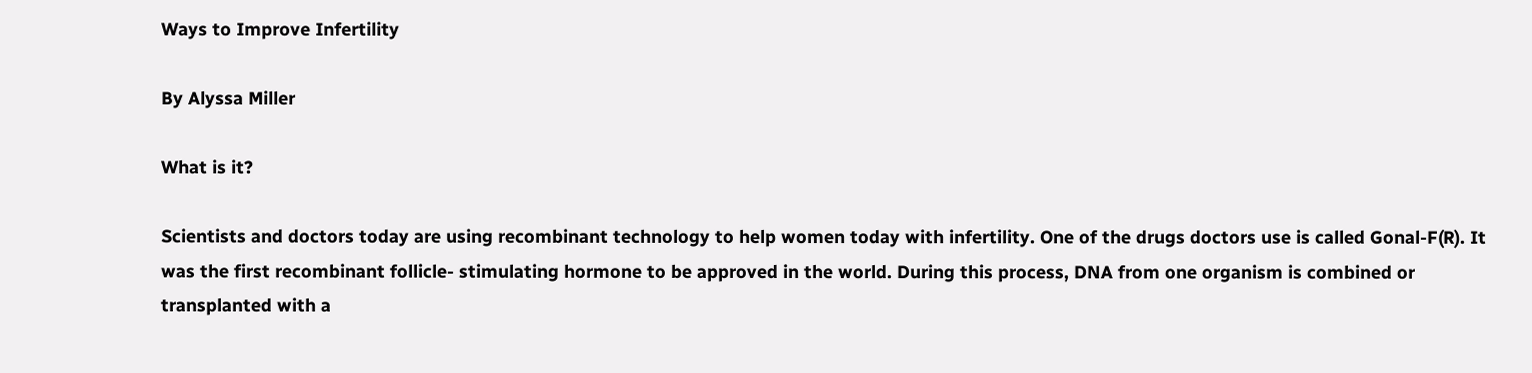Ways to Improve Infertility

By Alyssa Miller

What is it?

Scientists and doctors today are using recombinant technology to help women today with infertility. One of the drugs doctors use is called Gonal-F(R). It was the first recombinant follicle- stimulating hormone to be approved in the world. During this process, DNA from one organism is combined or transplanted with a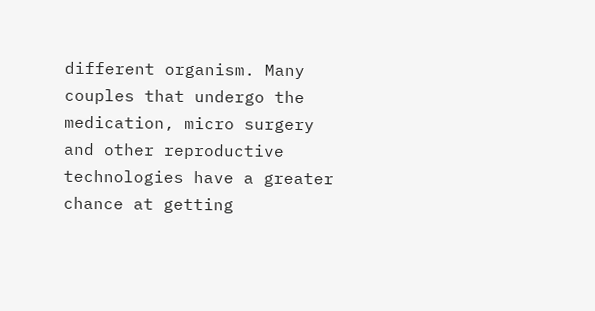different organism. Many couples that undergo the medication, micro surgery and other reproductive technologies have a greater chance at getting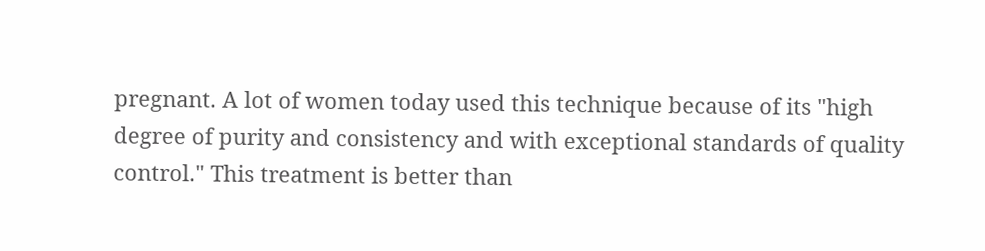pregnant. A lot of women today used this technique because of its "high degree of purity and consistency and with exceptional standards of quality control." This treatment is better than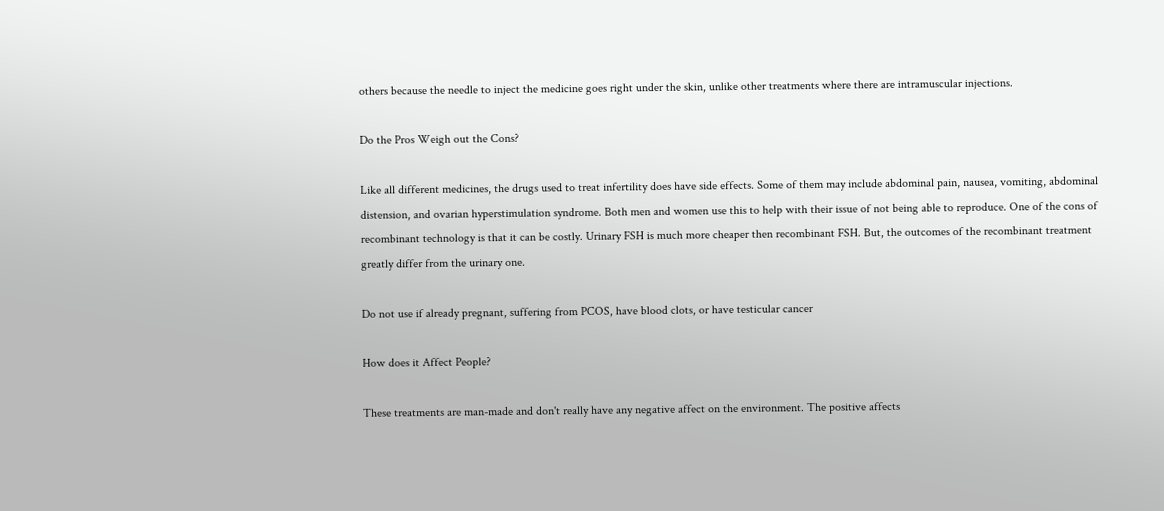others because the needle to inject the medicine goes right under the skin, unlike other treatments where there are intramuscular injections.

Do the Pros Weigh out the Cons?

Like all different medicines, the drugs used to treat infertility does have side effects. Some of them may include abdominal pain, nausea, vomiting, abdominal distension, and ovarian hyperstimulation syndrome. Both men and women use this to help with their issue of not being able to reproduce. One of the cons of recombinant technology is that it can be costly. Urinary FSH is much more cheaper then recombinant FSH. But, the outcomes of the recombinant treatment greatly differ from the urinary one.

Do not use if already pregnant, suffering from PCOS, have blood clots, or have testicular cancer

How does it Affect People?

These treatments are man-made and don't really have any negative affect on the environment. The positive affects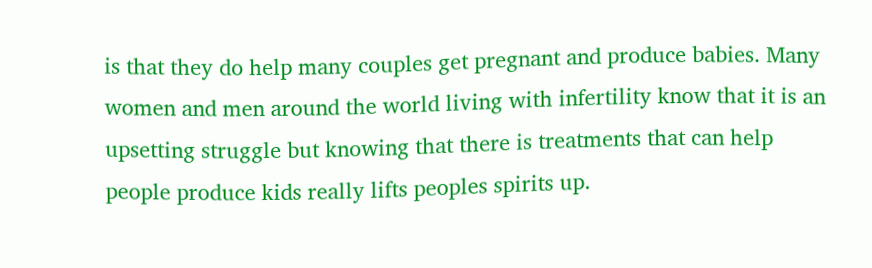is that they do help many couples get pregnant and produce babies. Many women and men around the world living with infertility know that it is an upsetting struggle but knowing that there is treatments that can help people produce kids really lifts peoples spirits up.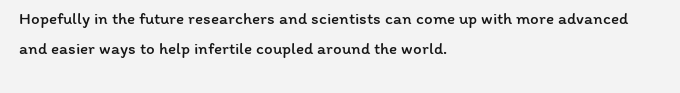Hopefully in the future researchers and scientists can come up with more advanced and easier ways to help infertile coupled around the world.